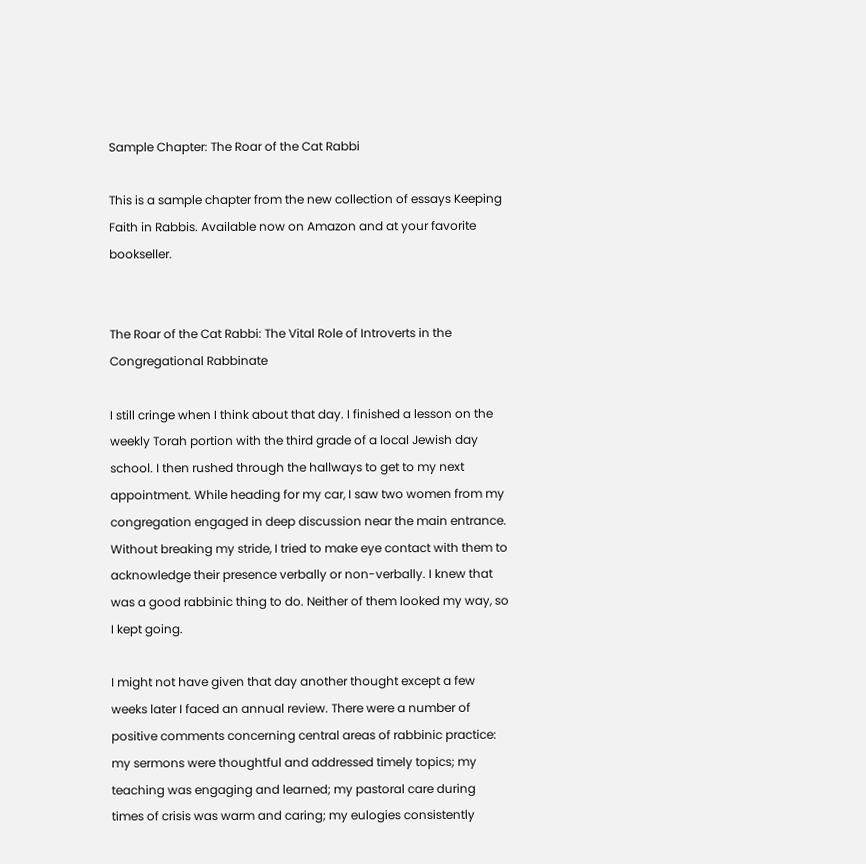Sample Chapter: The Roar of the Cat Rabbi

This is a sample chapter from the new collection of essays Keeping Faith in Rabbis. Available now on Amazon and at your favorite bookseller.


The Roar of the Cat Rabbi: The Vital Role of Introverts in the Congregational Rabbinate

I still cringe when I think about that day. I finished a lesson on the weekly Torah portion with the third grade of a local Jewish day school. I then rushed through the hallways to get to my next appointment. While heading for my car, I saw two women from my congregation engaged in deep discussion near the main entrance. Without breaking my stride, I tried to make eye contact with them to acknowledge their presence verbally or non-verbally. I knew that was a good rabbinic thing to do. Neither of them looked my way, so I kept going.

I might not have given that day another thought except a few weeks later I faced an annual review. There were a number of positive comments concerning central areas of rabbinic practice: my sermons were thoughtful and addressed timely topics; my teaching was engaging and learned; my pastoral care during times of crisis was warm and caring; my eulogies consistently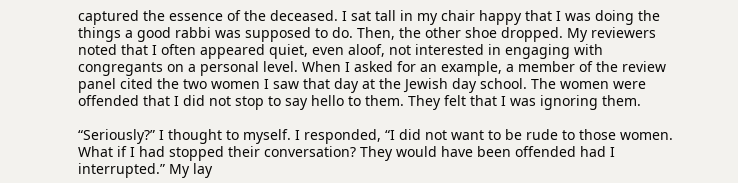captured the essence of the deceased. I sat tall in my chair happy that I was doing the things a good rabbi was supposed to do. Then, the other shoe dropped. My reviewers noted that I often appeared quiet, even aloof, not interested in engaging with congregants on a personal level. When I asked for an example, a member of the review panel cited the two women I saw that day at the Jewish day school. The women were offended that I did not stop to say hello to them. They felt that I was ignoring them.

“Seriously?” I thought to myself. I responded, “I did not want to be rude to those women. What if I had stopped their conversation? They would have been offended had I interrupted.” My lay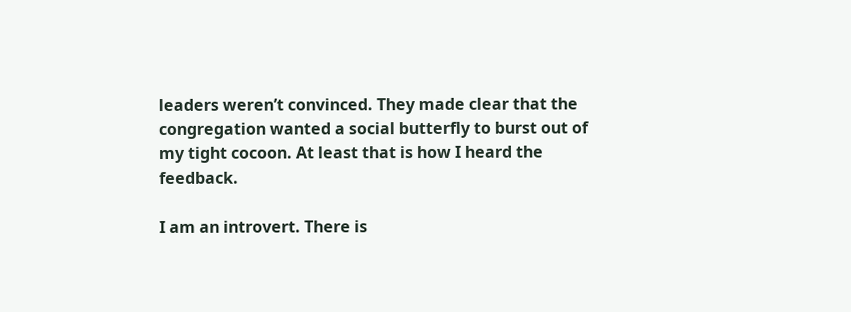leaders weren’t convinced. They made clear that the congregation wanted a social butterfly to burst out of my tight cocoon. At least that is how I heard the feedback.

I am an introvert. There is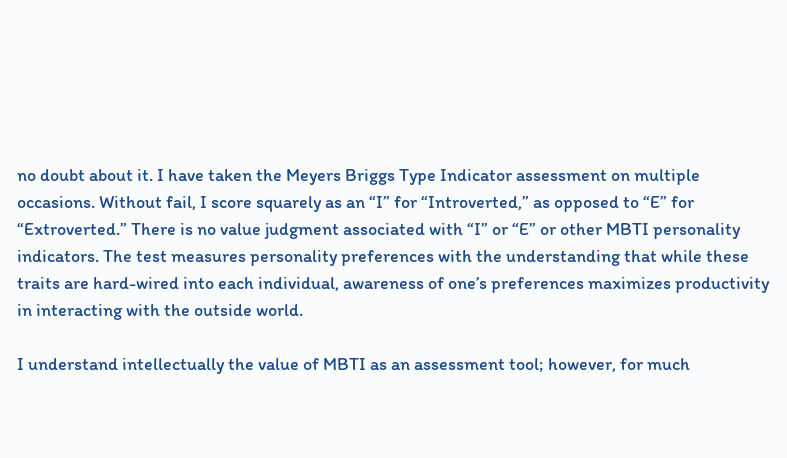no doubt about it. I have taken the Meyers Briggs Type Indicator assessment on multiple occasions. Without fail, I score squarely as an “I” for “Introverted,” as opposed to “E” for “Extroverted.” There is no value judgment associated with “I” or “E” or other MBTI personality indicators. The test measures personality preferences with the understanding that while these traits are hard-wired into each individual, awareness of one’s preferences maximizes productivity in interacting with the outside world.

I understand intellectually the value of MBTI as an assessment tool; however, for much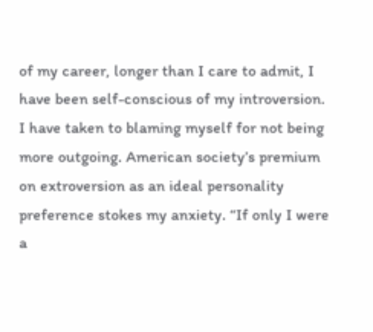of my career, longer than I care to admit, I have been self-conscious of my introversion. I have taken to blaming myself for not being more outgoing. American society’s premium on extroversion as an ideal personality preference stokes my anxiety. “If only I were a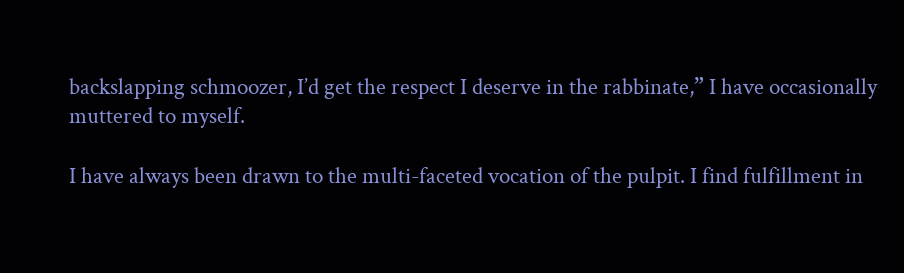backslapping schmoozer, I’d get the respect I deserve in the rabbinate,” I have occasionally muttered to myself.

I have always been drawn to the multi-faceted vocation of the pulpit. I find fulfillment in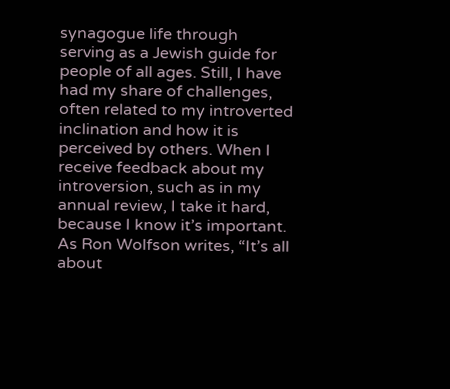synagogue life through serving as a Jewish guide for people of all ages. Still, I have had my share of challenges, often related to my introverted inclination and how it is perceived by others. When I receive feedback about my introversion, such as in my annual review, I take it hard, because I know it’s important. As Ron Wolfson writes, “It’s all about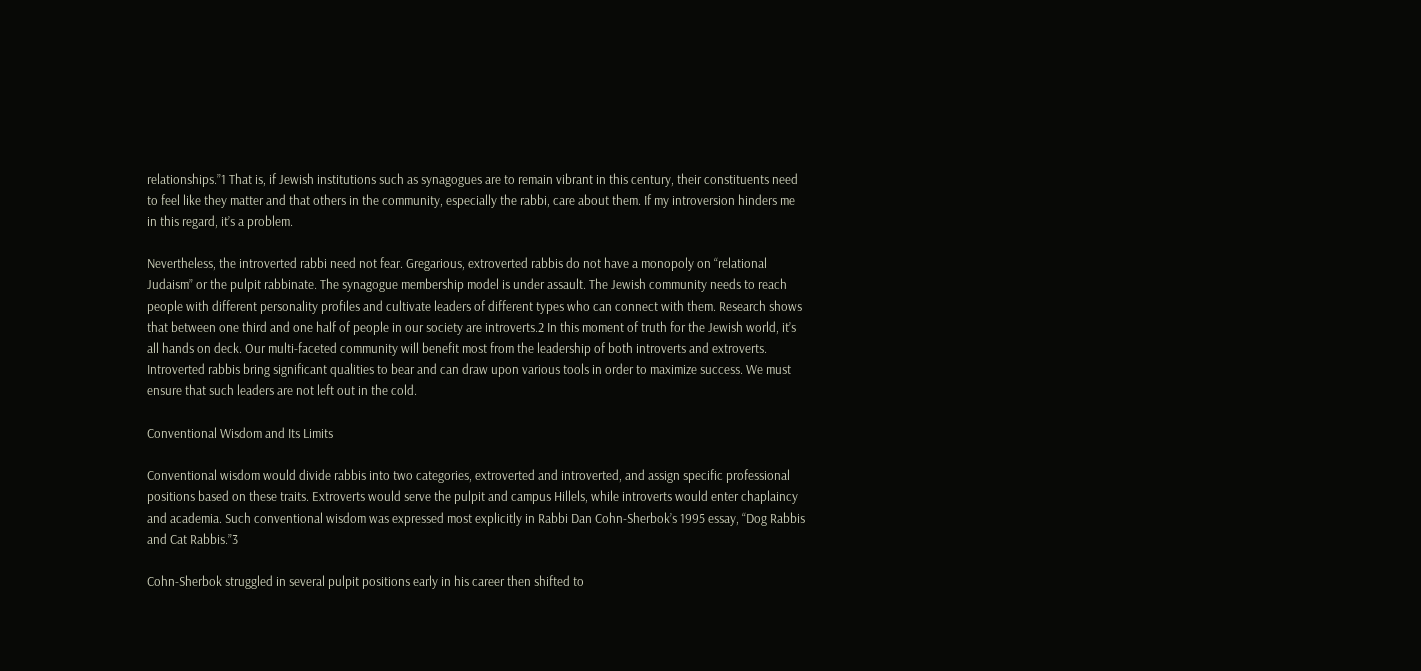relationships.”1 That is, if Jewish institutions such as synagogues are to remain vibrant in this century, their constituents need to feel like they matter and that others in the community, especially the rabbi, care about them. If my introversion hinders me in this regard, it’s a problem.

Nevertheless, the introverted rabbi need not fear. Gregarious, extroverted rabbis do not have a monopoly on “relational Judaism” or the pulpit rabbinate. The synagogue membership model is under assault. The Jewish community needs to reach people with different personality profiles and cultivate leaders of different types who can connect with them. Research shows that between one third and one half of people in our society are introverts.2 In this moment of truth for the Jewish world, it’s all hands on deck. Our multi-faceted community will benefit most from the leadership of both introverts and extroverts. Introverted rabbis bring significant qualities to bear and can draw upon various tools in order to maximize success. We must ensure that such leaders are not left out in the cold.

Conventional Wisdom and Its Limits

Conventional wisdom would divide rabbis into two categories, extroverted and introverted, and assign specific professional positions based on these traits. Extroverts would serve the pulpit and campus Hillels, while introverts would enter chaplaincy and academia. Such conventional wisdom was expressed most explicitly in Rabbi Dan Cohn-Sherbok’s 1995 essay, “Dog Rabbis and Cat Rabbis.”3

Cohn-Sherbok struggled in several pulpit positions early in his career then shifted to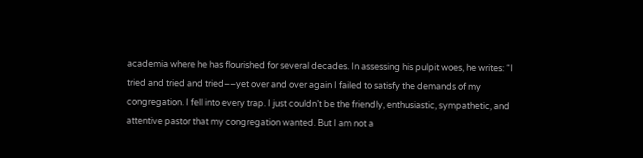academia where he has flourished for several decades. In assessing his pulpit woes, he writes: “I tried and tried and tried––yet over and over again I failed to satisfy the demands of my congregation. I fell into every trap. I just couldn’t be the friendly, enthusiastic, sympathetic, and attentive pastor that my congregation wanted. But I am not a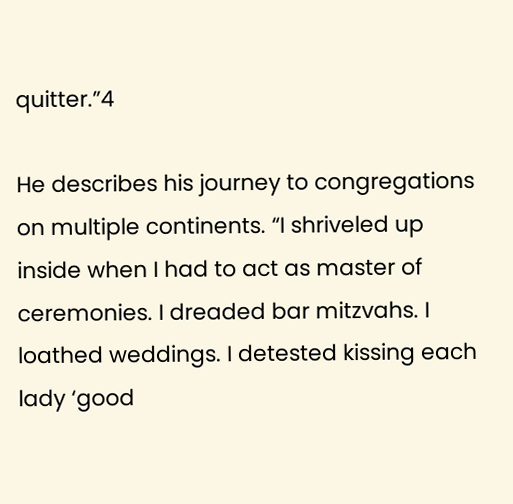quitter.”4

He describes his journey to congregations on multiple continents. “I shriveled up inside when I had to act as master of ceremonies. I dreaded bar mitzvahs. I loathed weddings. I detested kissing each lady ‘good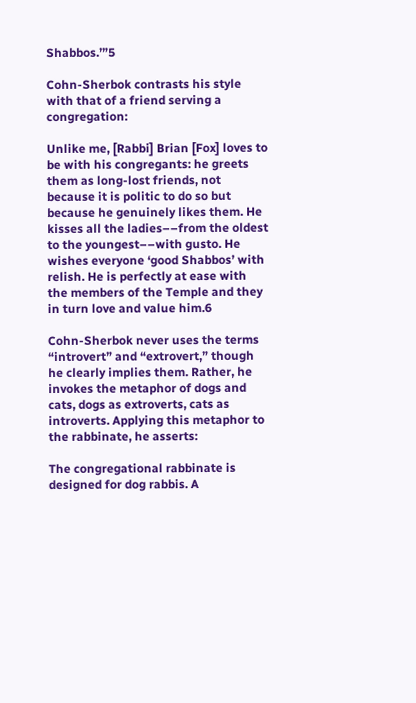Shabbos.’”5

Cohn-Sherbok contrasts his style with that of a friend serving a congregation:

Unlike me, [Rabbi] Brian [Fox] loves to be with his congregants: he greets them as long-lost friends, not because it is politic to do so but because he genuinely likes them. He kisses all the ladies––from the oldest to the youngest––with gusto. He wishes everyone ‘good Shabbos’ with relish. He is perfectly at ease with the members of the Temple and they in turn love and value him.6

Cohn-Sherbok never uses the terms “introvert” and “extrovert,” though he clearly implies them. Rather, he invokes the metaphor of dogs and cats, dogs as extroverts, cats as introverts. Applying this metaphor to the rabbinate, he asserts:

The congregational rabbinate is designed for dog rabbis. A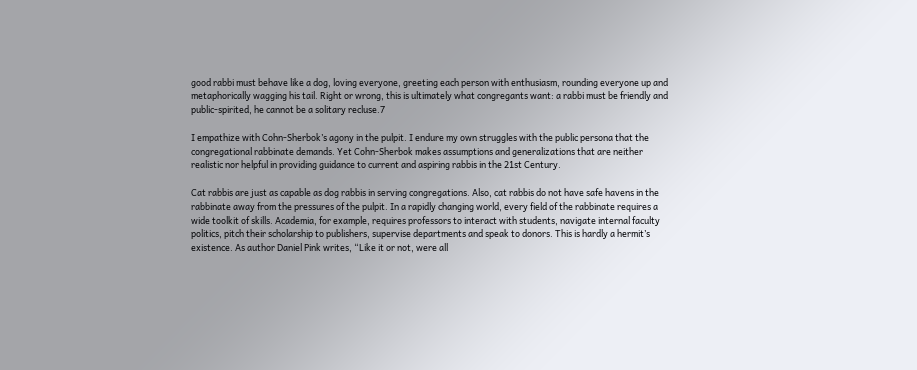good rabbi must behave like a dog, loving everyone, greeting each person with enthusiasm, rounding everyone up and metaphorically wagging his tail. Right or wrong, this is ultimately what congregants want: a rabbi must be friendly and public-spirited, he cannot be a solitary recluse.7

I empathize with Cohn-Sherbok’s agony in the pulpit. I endure my own struggles with the public persona that the congregational rabbinate demands. Yet Cohn-Sherbok makes assumptions and generalizations that are neither realistic nor helpful in providing guidance to current and aspiring rabbis in the 21st Century.

Cat rabbis are just as capable as dog rabbis in serving congregations. Also, cat rabbis do not have safe havens in the rabbinate away from the pressures of the pulpit. In a rapidly changing world, every field of the rabbinate requires a wide toolkit of skills. Academia, for example, requires professors to interact with students, navigate internal faculty politics, pitch their scholarship to publishers, supervise departments and speak to donors. This is hardly a hermit’s existence. As author Daniel Pink writes, “Like it or not, were all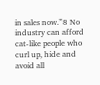in sales now.”8 No industry can afford cat-like people who curl up, hide and avoid all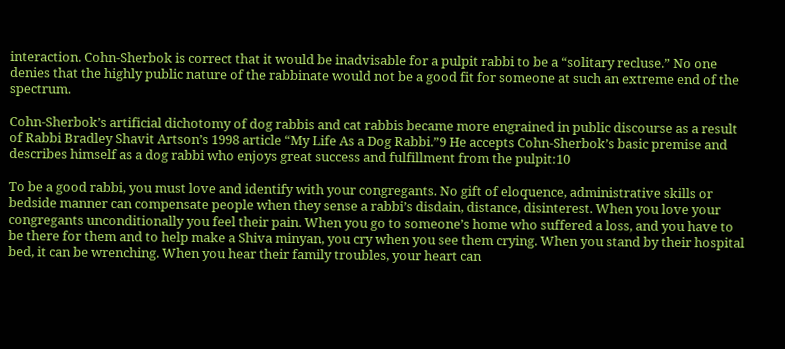interaction. Cohn-Sherbok is correct that it would be inadvisable for a pulpit rabbi to be a “solitary recluse.” No one denies that the highly public nature of the rabbinate would not be a good fit for someone at such an extreme end of the spectrum.

Cohn-Sherbok’s artificial dichotomy of dog rabbis and cat rabbis became more engrained in public discourse as a result of Rabbi Bradley Shavit Artson’s 1998 article “My Life As a Dog Rabbi.”9 He accepts Cohn-Sherbok’s basic premise and describes himself as a dog rabbi who enjoys great success and fulfillment from the pulpit:10

To be a good rabbi, you must love and identify with your congregants. No gift of eloquence, administrative skills or bedside manner can compensate people when they sense a rabbi’s disdain, distance, disinterest. When you love your congregants unconditionally you feel their pain. When you go to someone’s home who suffered a loss, and you have to be there for them and to help make a Shiva minyan, you cry when you see them crying. When you stand by their hospital bed, it can be wrenching. When you hear their family troubles, your heart can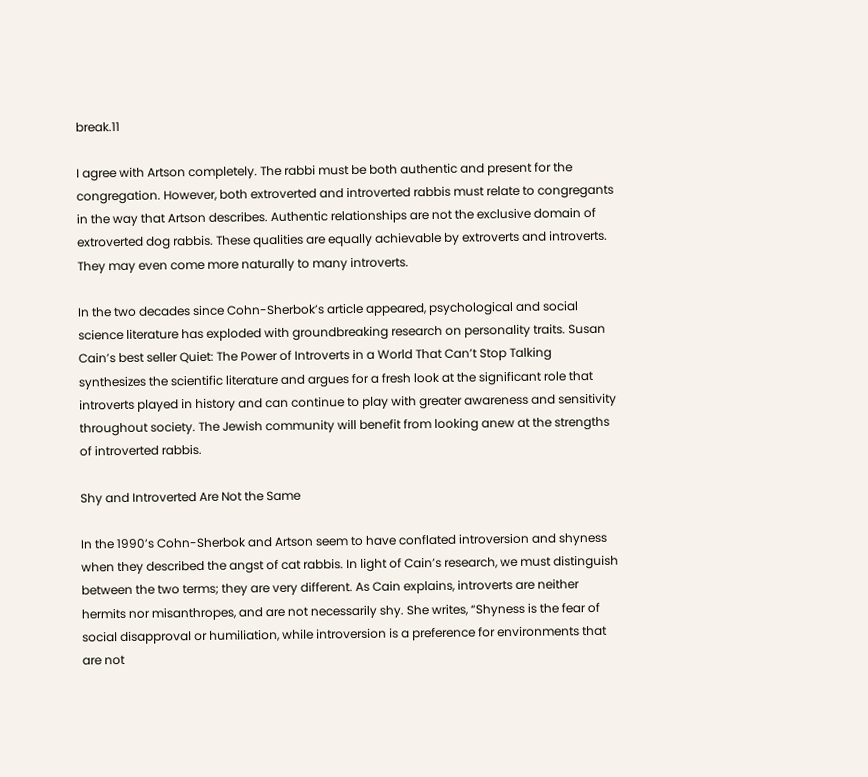break.11

I agree with Artson completely. The rabbi must be both authentic and present for the congregation. However, both extroverted and introverted rabbis must relate to congregants in the way that Artson describes. Authentic relationships are not the exclusive domain of extroverted dog rabbis. These qualities are equally achievable by extroverts and introverts. They may even come more naturally to many introverts.

In the two decades since Cohn-Sherbok’s article appeared, psychological and social science literature has exploded with groundbreaking research on personality traits. Susan Cain’s best seller Quiet: The Power of Introverts in a World That Can’t Stop Talking synthesizes the scientific literature and argues for a fresh look at the significant role that introverts played in history and can continue to play with greater awareness and sensitivity throughout society. The Jewish community will benefit from looking anew at the strengths of introverted rabbis.

Shy and Introverted Are Not the Same

In the 1990’s Cohn-Sherbok and Artson seem to have conflated introversion and shyness when they described the angst of cat rabbis. In light of Cain’s research, we must distinguish between the two terms; they are very different. As Cain explains, introverts are neither hermits nor misanthropes, and are not necessarily shy. She writes, “Shyness is the fear of social disapproval or humiliation, while introversion is a preference for environments that are not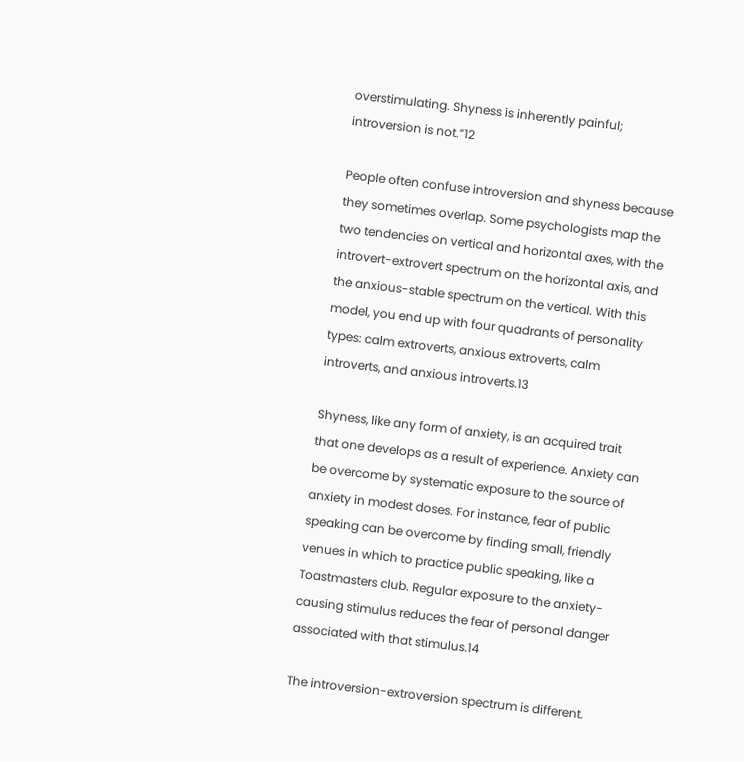overstimulating. Shyness is inherently painful; introversion is not.”12

People often confuse introversion and shyness because they sometimes overlap. Some psychologists map the two tendencies on vertical and horizontal axes, with the introvert-extrovert spectrum on the horizontal axis, and the anxious-stable spectrum on the vertical. With this model, you end up with four quadrants of personality types: calm extroverts, anxious extroverts, calm introverts, and anxious introverts.13

Shyness, like any form of anxiety, is an acquired trait that one develops as a result of experience. Anxiety can be overcome by systematic exposure to the source of anxiety in modest doses. For instance, fear of public speaking can be overcome by finding small, friendly venues in which to practice public speaking, like a Toastmasters club. Regular exposure to the anxiety-causing stimulus reduces the fear of personal danger associated with that stimulus.14

The introversion-extroversion spectrum is different.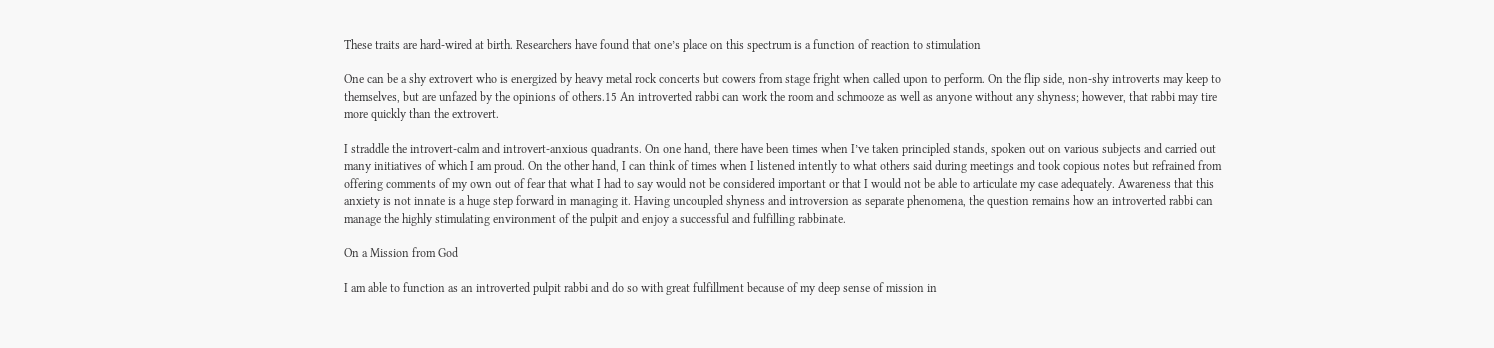These traits are hard-wired at birth. Researchers have found that one’s place on this spectrum is a function of reaction to stimulation

One can be a shy extrovert who is energized by heavy metal rock concerts but cowers from stage fright when called upon to perform. On the flip side, non-shy introverts may keep to themselves, but are unfazed by the opinions of others.15 An introverted rabbi can work the room and schmooze as well as anyone without any shyness; however, that rabbi may tire more quickly than the extrovert.

I straddle the introvert-calm and introvert-anxious quadrants. On one hand, there have been times when I’ve taken principled stands, spoken out on various subjects and carried out many initiatives of which I am proud. On the other hand, I can think of times when I listened intently to what others said during meetings and took copious notes but refrained from offering comments of my own out of fear that what I had to say would not be considered important or that I would not be able to articulate my case adequately. Awareness that this anxiety is not innate is a huge step forward in managing it. Having uncoupled shyness and introversion as separate phenomena, the question remains how an introverted rabbi can manage the highly stimulating environment of the pulpit and enjoy a successful and fulfilling rabbinate.

On a Mission from God

I am able to function as an introverted pulpit rabbi and do so with great fulfillment because of my deep sense of mission in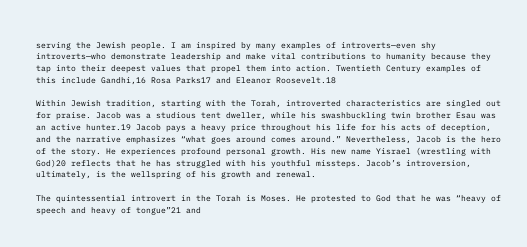serving the Jewish people. I am inspired by many examples of introverts—even shy introverts—who demonstrate leadership and make vital contributions to humanity because they tap into their deepest values that propel them into action. Twentieth Century examples of this include Gandhi,16 Rosa Parks17 and Eleanor Roosevelt.18

Within Jewish tradition, starting with the Torah, introverted characteristics are singled out for praise. Jacob was a studious tent dweller, while his swashbuckling twin brother Esau was an active hunter.19 Jacob pays a heavy price throughout his life for his acts of deception, and the narrative emphasizes “what goes around comes around.” Nevertheless, Jacob is the hero of the story. He experiences profound personal growth. His new name Yisrael (wrestling with God)20 reflects that he has struggled with his youthful missteps. Jacob’s introversion, ultimately, is the wellspring of his growth and renewal.

The quintessential introvert in the Torah is Moses. He protested to God that he was “heavy of speech and heavy of tongue”21 and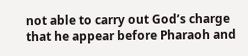not able to carry out God’s charge that he appear before Pharaoh and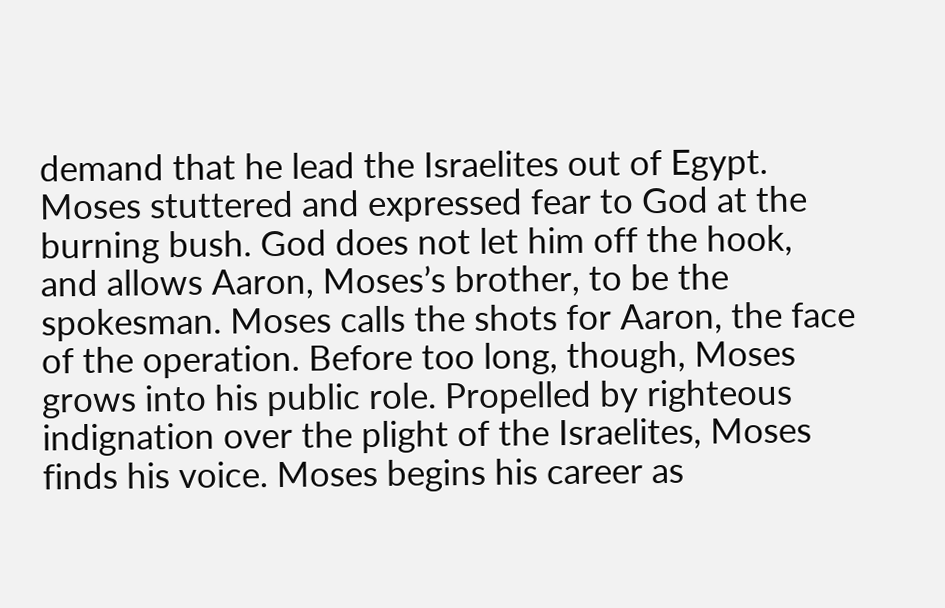demand that he lead the Israelites out of Egypt. Moses stuttered and expressed fear to God at the burning bush. God does not let him off the hook, and allows Aaron, Moses’s brother, to be the spokesman. Moses calls the shots for Aaron, the face of the operation. Before too long, though, Moses grows into his public role. Propelled by righteous indignation over the plight of the Israelites, Moses finds his voice. Moses begins his career as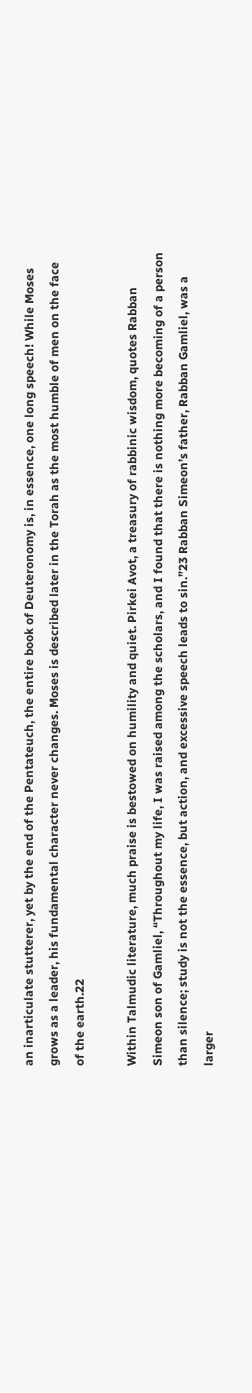an inarticulate stutterer, yet by the end of the Pentateuch, the entire book of Deuteronomy is, in essence, one long speech! While Moses grows as a leader, his fundamental character never changes. Moses is described later in the Torah as the most humble of men on the face of the earth.22

Within Talmudic literature, much praise is bestowed on humility and quiet. Pirkei Avot, a treasury of rabbinic wisdom, quotes Rabban Simeon son of Gamliel, “Throughout my life, I was raised among the scholars, and I found that there is nothing more becoming of a person than silence; study is not the essence, but action, and excessive speech leads to sin.”23 Rabban Simeon’s father, Rabban Gamliel, was a larger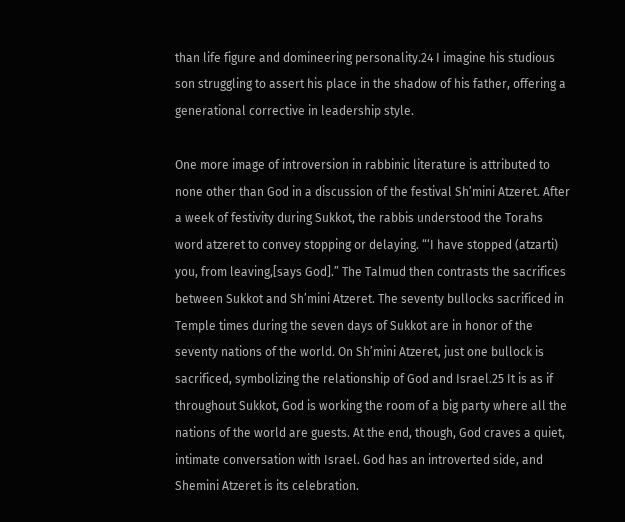than life figure and domineering personality.24 I imagine his studious son struggling to assert his place in the shadow of his father, offering a generational corrective in leadership style.

One more image of introversion in rabbinic literature is attributed to none other than God in a discussion of the festival Sh’mini Atzeret. After a week of festivity during Sukkot, the rabbis understood the Torahs word atzeret to convey stopping or delaying. “‘I have stopped (atzarti) you, from leaving,[says God].” The Talmud then contrasts the sacrifices between Sukkot and Sh’mini Atzeret. The seventy bullocks sacrificed in Temple times during the seven days of Sukkot are in honor of the seventy nations of the world. On Sh’mini Atzeret, just one bullock is sacrificed, symbolizing the relationship of God and Israel.25 It is as if throughout Sukkot, God is working the room of a big party where all the nations of the world are guests. At the end, though, God craves a quiet, intimate conversation with Israel. God has an introverted side, and Shemini Atzeret is its celebration.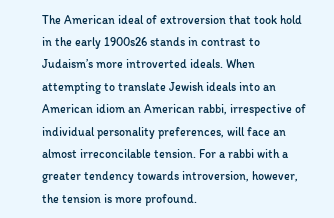The American ideal of extroversion that took hold in the early 1900s26 stands in contrast to Judaism’s more introverted ideals. When attempting to translate Jewish ideals into an American idiom an American rabbi, irrespective of individual personality preferences, will face an almost irreconcilable tension. For a rabbi with a greater tendency towards introversion, however, the tension is more profound.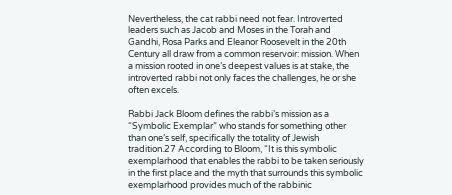Nevertheless, the cat rabbi need not fear. Introverted leaders such as Jacob and Moses in the Torah and Gandhi, Rosa Parks and Eleanor Roosevelt in the 20th Century all draw from a common reservoir: mission. When a mission rooted in one’s deepest values is at stake, the introverted rabbi not only faces the challenges, he or she often excels.

Rabbi Jack Bloom defines the rabbi’s mission as a “Symbolic Exemplar” who stands for something other than one’s self, specifically the totality of Jewish tradition.27 According to Bloom, “It is this symbolic exemplarhood that enables the rabbi to be taken seriously in the first place and the myth that surrounds this symbolic exemplarhood provides much of the rabbinic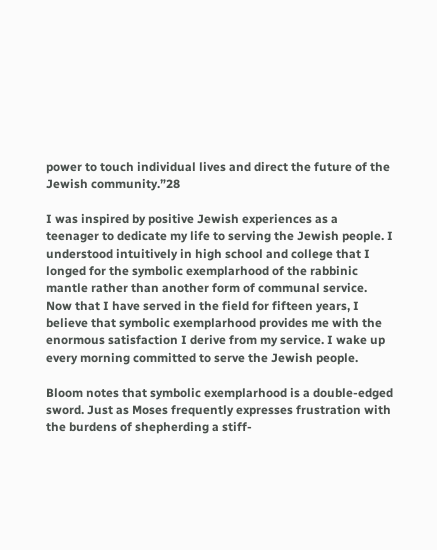power to touch individual lives and direct the future of the Jewish community.”28

I was inspired by positive Jewish experiences as a teenager to dedicate my life to serving the Jewish people. I understood intuitively in high school and college that I longed for the symbolic exemplarhood of the rabbinic mantle rather than another form of communal service. Now that I have served in the field for fifteen years, I believe that symbolic exemplarhood provides me with the enormous satisfaction I derive from my service. I wake up every morning committed to serve the Jewish people.

Bloom notes that symbolic exemplarhood is a double-edged sword. Just as Moses frequently expresses frustration with the burdens of shepherding a stiff-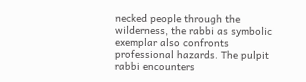necked people through the wilderness, the rabbi as symbolic exemplar also confronts professional hazards. The pulpit rabbi encounters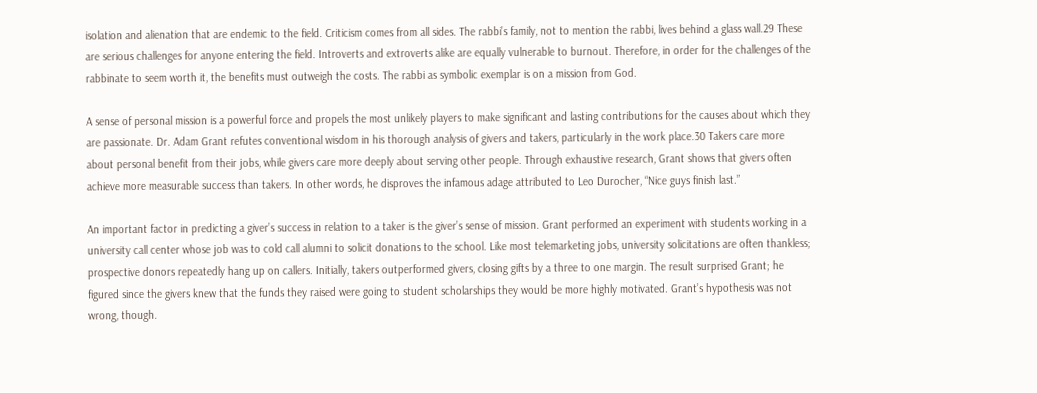isolation and alienation that are endemic to the field. Criticism comes from all sides. The rabbi’s family, not to mention the rabbi, lives behind a glass wall.29 These are serious challenges for anyone entering the field. Introverts and extroverts alike are equally vulnerable to burnout. Therefore, in order for the challenges of the rabbinate to seem worth it, the benefits must outweigh the costs. The rabbi as symbolic exemplar is on a mission from God.

A sense of personal mission is a powerful force and propels the most unlikely players to make significant and lasting contributions for the causes about which they are passionate. Dr. Adam Grant refutes conventional wisdom in his thorough analysis of givers and takers, particularly in the work place.30 Takers care more about personal benefit from their jobs, while givers care more deeply about serving other people. Through exhaustive research, Grant shows that givers often achieve more measurable success than takers. In other words, he disproves the infamous adage attributed to Leo Durocher, “Nice guys finish last.”

An important factor in predicting a giver’s success in relation to a taker is the giver’s sense of mission. Grant performed an experiment with students working in a university call center whose job was to cold call alumni to solicit donations to the school. Like most telemarketing jobs, university solicitations are often thankless; prospective donors repeatedly hang up on callers. Initially, takers outperformed givers, closing gifts by a three to one margin. The result surprised Grant; he figured since the givers knew that the funds they raised were going to student scholarships they would be more highly motivated. Grant’s hypothesis was not wrong, though.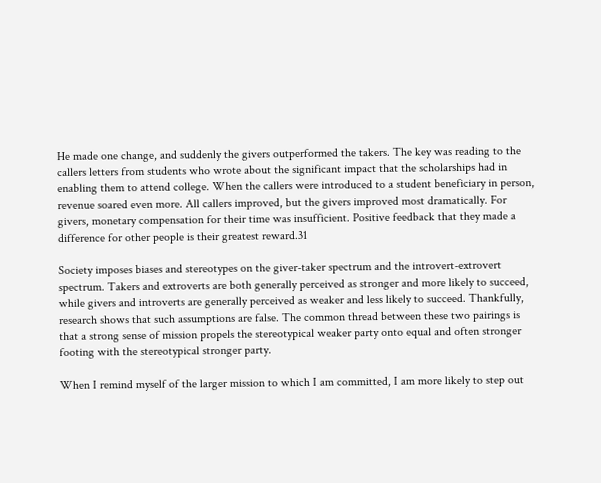He made one change, and suddenly the givers outperformed the takers. The key was reading to the callers letters from students who wrote about the significant impact that the scholarships had in enabling them to attend college. When the callers were introduced to a student beneficiary in person, revenue soared even more. All callers improved, but the givers improved most dramatically. For givers, monetary compensation for their time was insufficient. Positive feedback that they made a difference for other people is their greatest reward.31

Society imposes biases and stereotypes on the giver-taker spectrum and the introvert-extrovert spectrum. Takers and extroverts are both generally perceived as stronger and more likely to succeed, while givers and introverts are generally perceived as weaker and less likely to succeed. Thankfully, research shows that such assumptions are false. The common thread between these two pairings is that a strong sense of mission propels the stereotypical weaker party onto equal and often stronger footing with the stereotypical stronger party.

When I remind myself of the larger mission to which I am committed, I am more likely to step out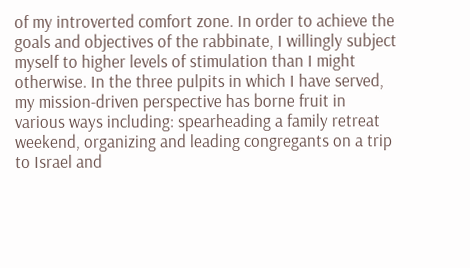of my introverted comfort zone. In order to achieve the goals and objectives of the rabbinate, I willingly subject myself to higher levels of stimulation than I might otherwise. In the three pulpits in which I have served, my mission-driven perspective has borne fruit in various ways including: spearheading a family retreat weekend, organizing and leading congregants on a trip to Israel and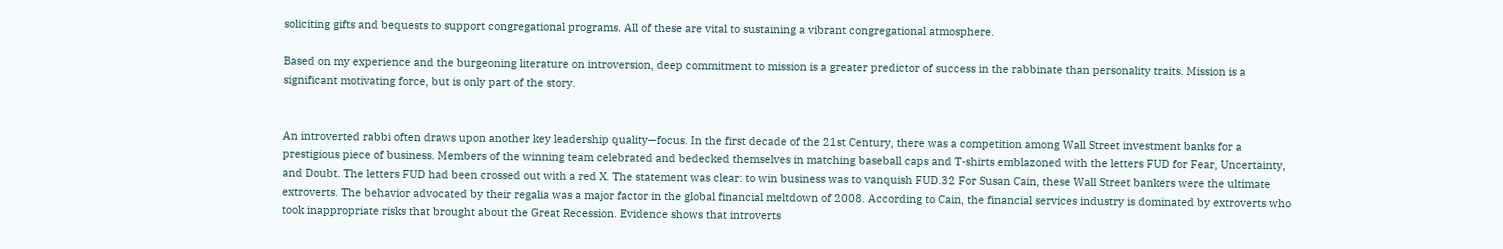soliciting gifts and bequests to support congregational programs. All of these are vital to sustaining a vibrant congregational atmosphere.

Based on my experience and the burgeoning literature on introversion, deep commitment to mission is a greater predictor of success in the rabbinate than personality traits. Mission is a significant motivating force, but is only part of the story.


An introverted rabbi often draws upon another key leadership quality—focus. In the first decade of the 21st Century, there was a competition among Wall Street investment banks for a prestigious piece of business. Members of the winning team celebrated and bedecked themselves in matching baseball caps and T-shirts emblazoned with the letters FUD for Fear, Uncertainty, and Doubt. The letters FUD had been crossed out with a red X. The statement was clear: to win business was to vanquish FUD.32 For Susan Cain, these Wall Street bankers were the ultimate extroverts. The behavior advocated by their regalia was a major factor in the global financial meltdown of 2008. According to Cain, the financial services industry is dominated by extroverts who took inappropriate risks that brought about the Great Recession. Evidence shows that introverts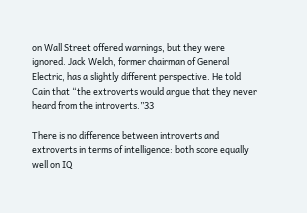on Wall Street offered warnings, but they were ignored. Jack Welch, former chairman of General Electric, has a slightly different perspective. He told Cain that “the extroverts would argue that they never heard from the introverts.”33

There is no difference between introverts and extroverts in terms of intelligence: both score equally well on IQ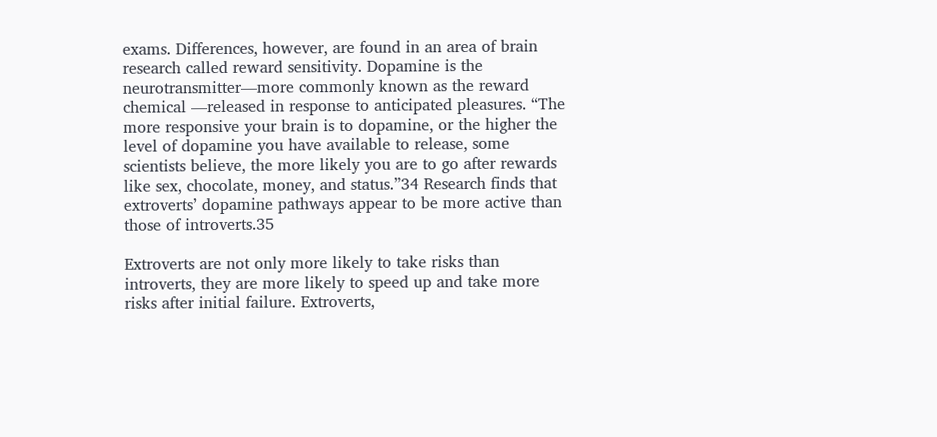exams. Differences, however, are found in an area of brain research called reward sensitivity. Dopamine is the neurotransmitter—more commonly known as the reward chemical —released in response to anticipated pleasures. “The more responsive your brain is to dopamine, or the higher the level of dopamine you have available to release, some scientists believe, the more likely you are to go after rewards like sex, chocolate, money, and status.”34 Research finds that extroverts’ dopamine pathways appear to be more active than those of introverts.35

Extroverts are not only more likely to take risks than introverts, they are more likely to speed up and take more risks after initial failure. Extroverts,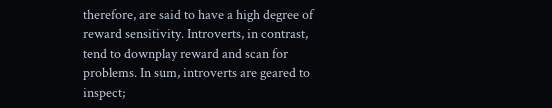therefore, are said to have a high degree of reward sensitivity. Introverts, in contrast, tend to downplay reward and scan for problems. In sum, introverts are geared to inspect;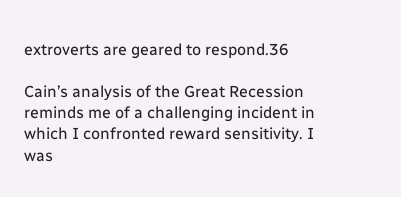extroverts are geared to respond.36

Cain’s analysis of the Great Recession reminds me of a challenging incident in which I confronted reward sensitivity. I was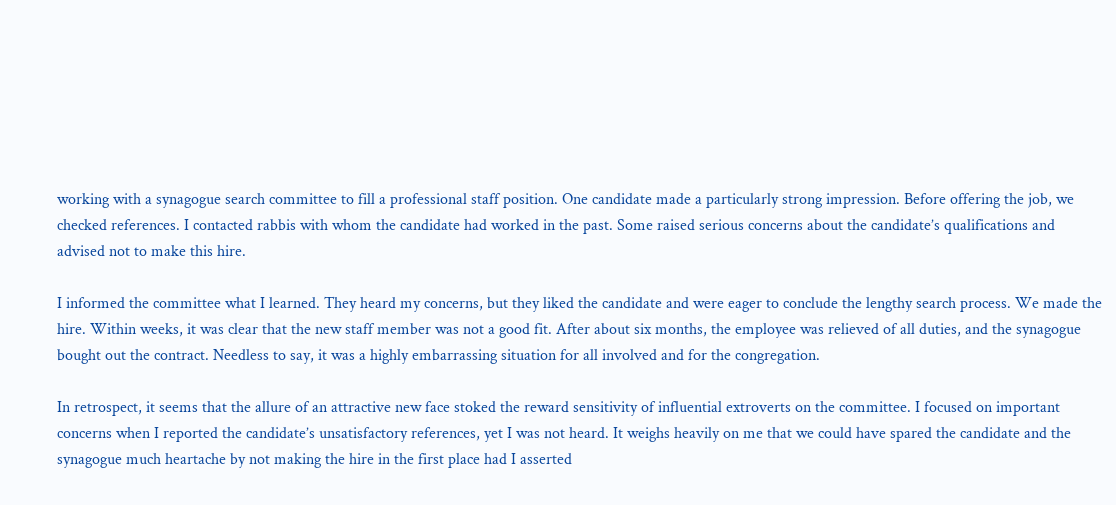working with a synagogue search committee to fill a professional staff position. One candidate made a particularly strong impression. Before offering the job, we checked references. I contacted rabbis with whom the candidate had worked in the past. Some raised serious concerns about the candidate’s qualifications and advised not to make this hire.

I informed the committee what I learned. They heard my concerns, but they liked the candidate and were eager to conclude the lengthy search process. We made the hire. Within weeks, it was clear that the new staff member was not a good fit. After about six months, the employee was relieved of all duties, and the synagogue bought out the contract. Needless to say, it was a highly embarrassing situation for all involved and for the congregation.

In retrospect, it seems that the allure of an attractive new face stoked the reward sensitivity of influential extroverts on the committee. I focused on important concerns when I reported the candidate’s unsatisfactory references, yet I was not heard. It weighs heavily on me that we could have spared the candidate and the synagogue much heartache by not making the hire in the first place had I asserted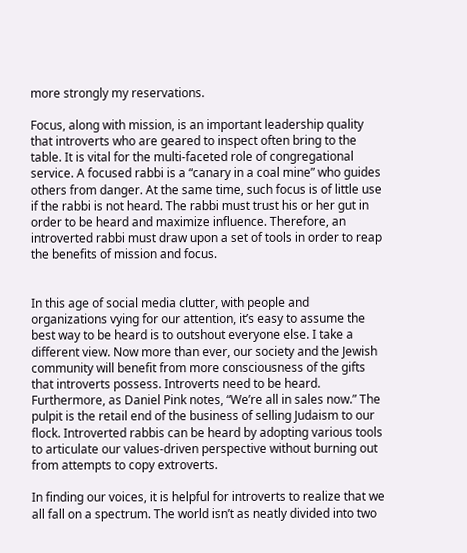more strongly my reservations.

Focus, along with mission, is an important leadership quality that introverts who are geared to inspect often bring to the table. It is vital for the multi-faceted role of congregational service. A focused rabbi is a “canary in a coal mine” who guides others from danger. At the same time, such focus is of little use if the rabbi is not heard. The rabbi must trust his or her gut in order to be heard and maximize influence. Therefore, an introverted rabbi must draw upon a set of tools in order to reap the benefits of mission and focus.


In this age of social media clutter, with people and organizations vying for our attention, it’s easy to assume the best way to be heard is to outshout everyone else. I take a different view. Now more than ever, our society and the Jewish community will benefit from more consciousness of the gifts that introverts possess. Introverts need to be heard. Furthermore, as Daniel Pink notes, “We’re all in sales now.” The pulpit is the retail end of the business of selling Judaism to our flock. Introverted rabbis can be heard by adopting various tools to articulate our values-driven perspective without burning out from attempts to copy extroverts.

In finding our voices, it is helpful for introverts to realize that we all fall on a spectrum. The world isn’t as neatly divided into two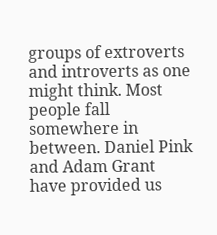groups of extroverts and introverts as one might think. Most people fall somewhere in between. Daniel Pink and Adam Grant have provided us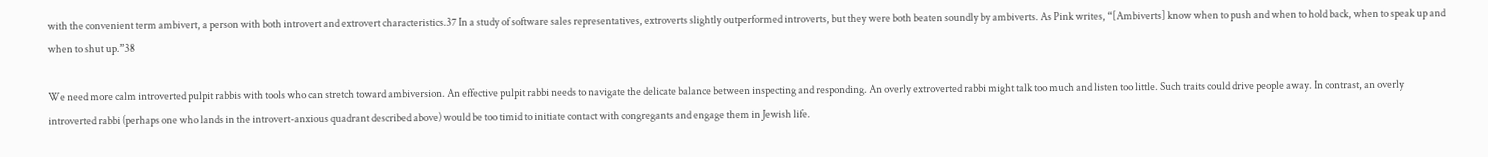with the convenient term ambivert, a person with both introvert and extrovert characteristics.37 In a study of software sales representatives, extroverts slightly outperformed introverts, but they were both beaten soundly by ambiverts. As Pink writes, “[Ambiverts] know when to push and when to hold back, when to speak up and when to shut up.”38

We need more calm introverted pulpit rabbis with tools who can stretch toward ambiversion. An effective pulpit rabbi needs to navigate the delicate balance between inspecting and responding. An overly extroverted rabbi might talk too much and listen too little. Such traits could drive people away. In contrast, an overly introverted rabbi (perhaps one who lands in the introvert-anxious quadrant described above) would be too timid to initiate contact with congregants and engage them in Jewish life.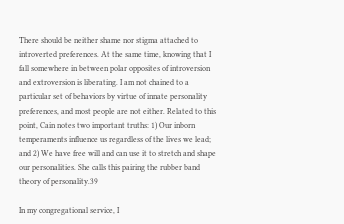There should be neither shame nor stigma attached to introverted preferences. At the same time, knowing that I fall somewhere in between polar opposites of introversion and extroversion is liberating. I am not chained to a particular set of behaviors by virtue of innate personality preferences, and most people are not either. Related to this point, Cain notes two important truths: 1) Our inborn temperaments influence us regardless of the lives we lead; and 2) We have free will and can use it to stretch and shape our personalities. She calls this pairing the rubber band theory of personality.39

In my congregational service, I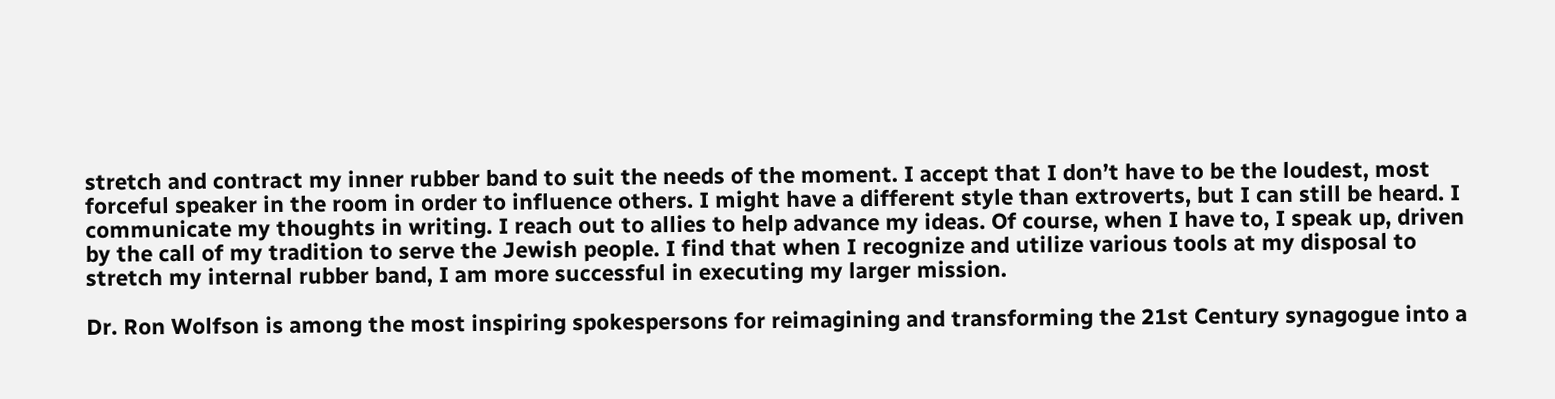stretch and contract my inner rubber band to suit the needs of the moment. I accept that I don’t have to be the loudest, most forceful speaker in the room in order to influence others. I might have a different style than extroverts, but I can still be heard. I communicate my thoughts in writing. I reach out to allies to help advance my ideas. Of course, when I have to, I speak up, driven by the call of my tradition to serve the Jewish people. I find that when I recognize and utilize various tools at my disposal to stretch my internal rubber band, I am more successful in executing my larger mission.

Dr. Ron Wolfson is among the most inspiring spokespersons for reimagining and transforming the 21st Century synagogue into a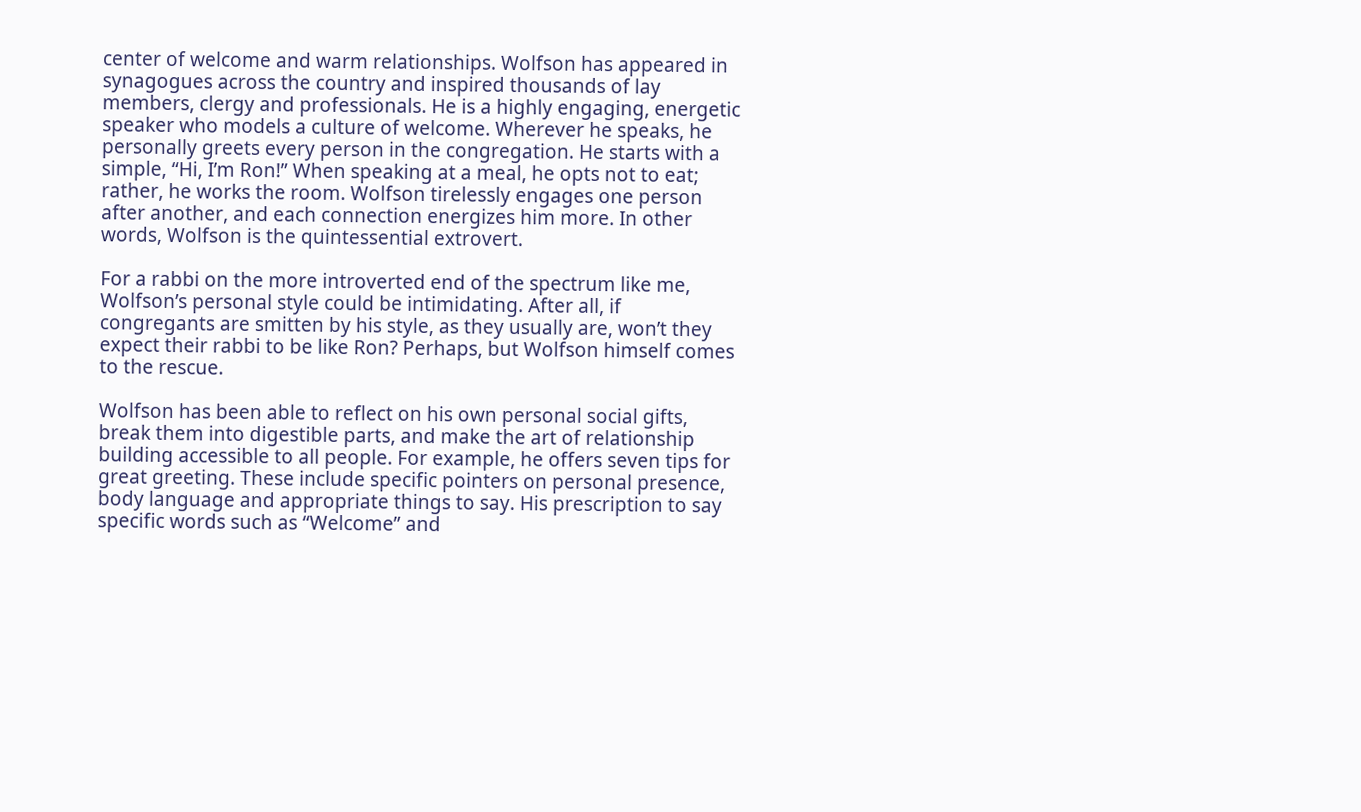center of welcome and warm relationships. Wolfson has appeared in synagogues across the country and inspired thousands of lay members, clergy and professionals. He is a highly engaging, energetic speaker who models a culture of welcome. Wherever he speaks, he personally greets every person in the congregation. He starts with a simple, “Hi, I’m Ron!” When speaking at a meal, he opts not to eat; rather, he works the room. Wolfson tirelessly engages one person after another, and each connection energizes him more. In other words, Wolfson is the quintessential extrovert.

For a rabbi on the more introverted end of the spectrum like me, Wolfson’s personal style could be intimidating. After all, if congregants are smitten by his style, as they usually are, won’t they expect their rabbi to be like Ron? Perhaps, but Wolfson himself comes to the rescue.

Wolfson has been able to reflect on his own personal social gifts, break them into digestible parts, and make the art of relationship building accessible to all people. For example, he offers seven tips for great greeting. These include specific pointers on personal presence, body language and appropriate things to say. His prescription to say specific words such as “Welcome” and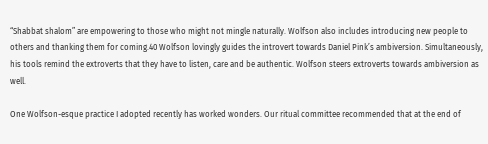“Shabbat shalom” are empowering to those who might not mingle naturally. Wolfson also includes introducing new people to others and thanking them for coming.40 Wolfson lovingly guides the introvert towards Daniel Pink’s ambiversion. Simultaneously, his tools remind the extroverts that they have to listen, care and be authentic. Wolfson steers extroverts towards ambiversion as well.

One Wolfson-esque practice I adopted recently has worked wonders. Our ritual committee recommended that at the end of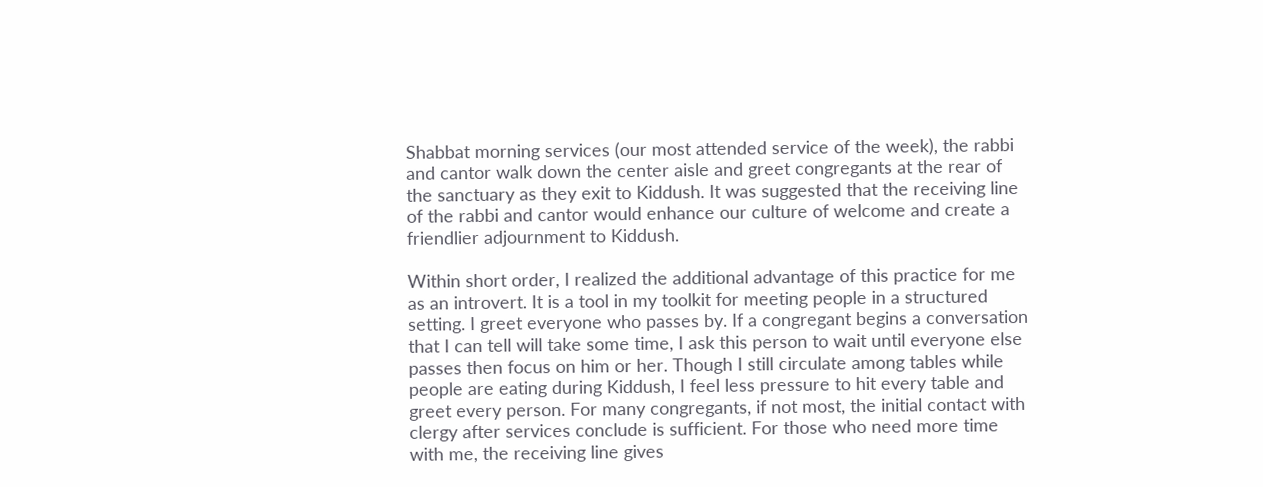Shabbat morning services (our most attended service of the week), the rabbi and cantor walk down the center aisle and greet congregants at the rear of the sanctuary as they exit to Kiddush. It was suggested that the receiving line of the rabbi and cantor would enhance our culture of welcome and create a friendlier adjournment to Kiddush.

Within short order, I realized the additional advantage of this practice for me as an introvert. It is a tool in my toolkit for meeting people in a structured setting. I greet everyone who passes by. If a congregant begins a conversation that I can tell will take some time, I ask this person to wait until everyone else passes then focus on him or her. Though I still circulate among tables while people are eating during Kiddush, I feel less pressure to hit every table and greet every person. For many congregants, if not most, the initial contact with clergy after services conclude is sufficient. For those who need more time with me, the receiving line gives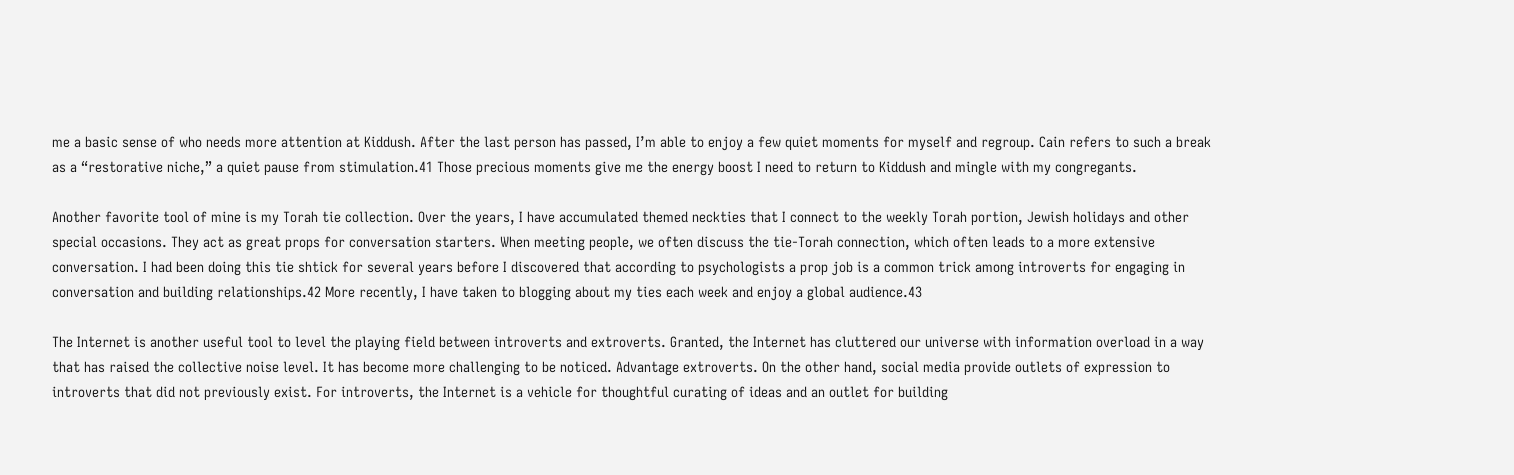me a basic sense of who needs more attention at Kiddush. After the last person has passed, I’m able to enjoy a few quiet moments for myself and regroup. Cain refers to such a break as a “restorative niche,” a quiet pause from stimulation.41 Those precious moments give me the energy boost I need to return to Kiddush and mingle with my congregants.

Another favorite tool of mine is my Torah tie collection. Over the years, I have accumulated themed neckties that I connect to the weekly Torah portion, Jewish holidays and other special occasions. They act as great props for conversation starters. When meeting people, we often discuss the tie-Torah connection, which often leads to a more extensive conversation. I had been doing this tie shtick for several years before I discovered that according to psychologists a prop job is a common trick among introverts for engaging in conversation and building relationships.42 More recently, I have taken to blogging about my ties each week and enjoy a global audience.43

The Internet is another useful tool to level the playing field between introverts and extroverts. Granted, the Internet has cluttered our universe with information overload in a way that has raised the collective noise level. It has become more challenging to be noticed. Advantage extroverts. On the other hand, social media provide outlets of expression to introverts that did not previously exist. For introverts, the Internet is a vehicle for thoughtful curating of ideas and an outlet for building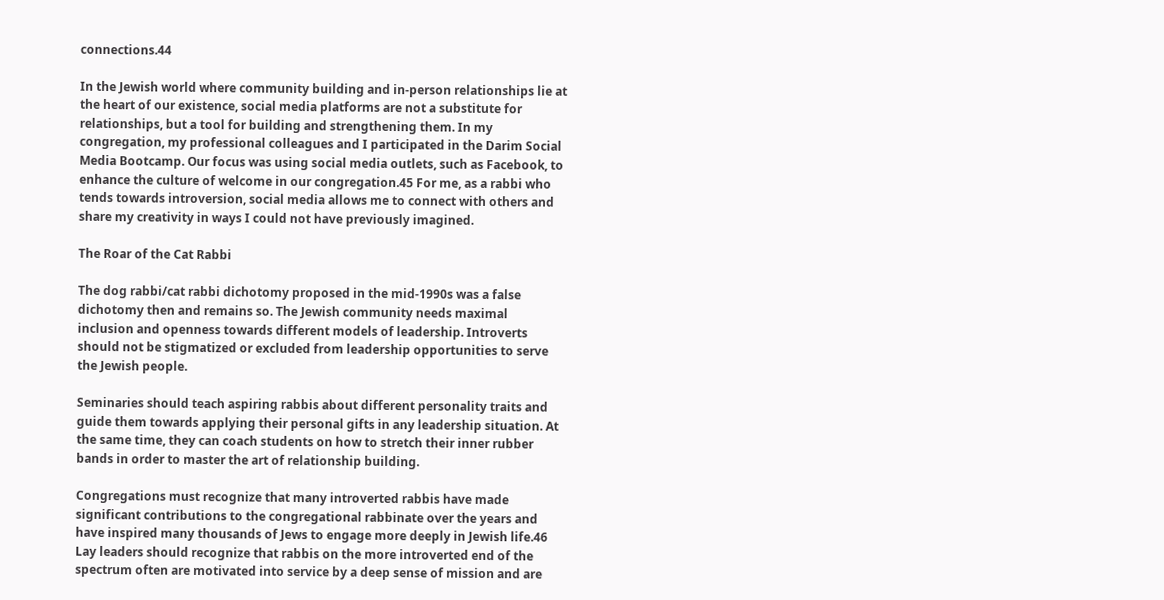connections.44

In the Jewish world where community building and in-person relationships lie at the heart of our existence, social media platforms are not a substitute for relationships, but a tool for building and strengthening them. In my congregation, my professional colleagues and I participated in the Darim Social Media Bootcamp. Our focus was using social media outlets, such as Facebook, to enhance the culture of welcome in our congregation.45 For me, as a rabbi who tends towards introversion, social media allows me to connect with others and share my creativity in ways I could not have previously imagined.

The Roar of the Cat Rabbi

The dog rabbi/cat rabbi dichotomy proposed in the mid-1990s was a false dichotomy then and remains so. The Jewish community needs maximal inclusion and openness towards different models of leadership. Introverts should not be stigmatized or excluded from leadership opportunities to serve the Jewish people.

Seminaries should teach aspiring rabbis about different personality traits and guide them towards applying their personal gifts in any leadership situation. At the same time, they can coach students on how to stretch their inner rubber bands in order to master the art of relationship building.

Congregations must recognize that many introverted rabbis have made significant contributions to the congregational rabbinate over the years and have inspired many thousands of Jews to engage more deeply in Jewish life.46 Lay leaders should recognize that rabbis on the more introverted end of the spectrum often are motivated into service by a deep sense of mission and are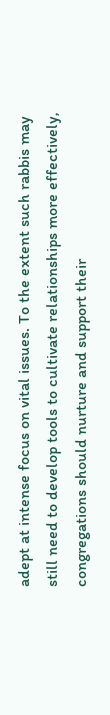adept at intense focus on vital issues. To the extent such rabbis may still need to develop tools to cultivate relationships more effectively, congregations should nurture and support their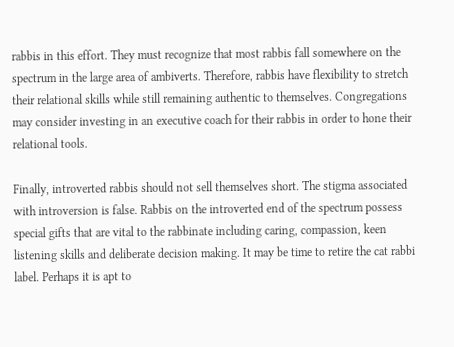rabbis in this effort. They must recognize that most rabbis fall somewhere on the spectrum in the large area of ambiverts. Therefore, rabbis have flexibility to stretch their relational skills while still remaining authentic to themselves. Congregations may consider investing in an executive coach for their rabbis in order to hone their relational tools.

Finally, introverted rabbis should not sell themselves short. The stigma associated with introversion is false. Rabbis on the introverted end of the spectrum possess special gifts that are vital to the rabbinate including caring, compassion, keen listening skills and deliberate decision making. It may be time to retire the cat rabbi label. Perhaps it is apt to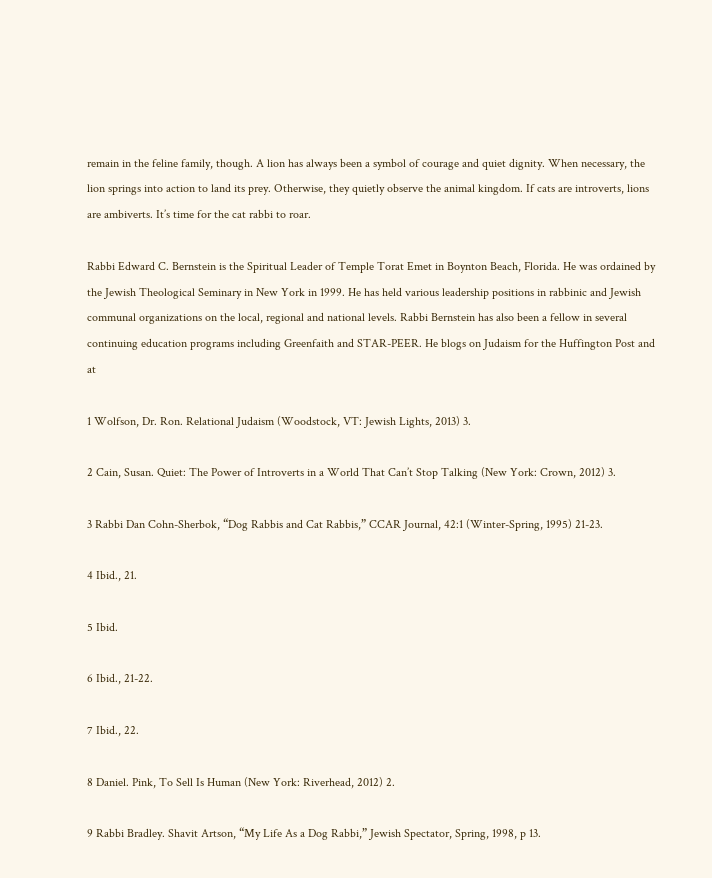remain in the feline family, though. A lion has always been a symbol of courage and quiet dignity. When necessary, the lion springs into action to land its prey. Otherwise, they quietly observe the animal kingdom. If cats are introverts, lions are ambiverts. It’s time for the cat rabbi to roar.

Rabbi Edward C. Bernstein is the Spiritual Leader of Temple Torat Emet in Boynton Beach, Florida. He was ordained by the Jewish Theological Seminary in New York in 1999. He has held various leadership positions in rabbinic and Jewish communal organizations on the local, regional and national levels. Rabbi Bernstein has also been a fellow in several continuing education programs including Greenfaith and STAR-PEER. He blogs on Judaism for the Huffington Post and at

1 Wolfson, Dr. Ron. Relational Judaism (Woodstock, VT: Jewish Lights, 2013) 3.

2 Cain, Susan. Quiet: The Power of Introverts in a World That Can’t Stop Talking (New York: Crown, 2012) 3.

3 Rabbi Dan Cohn-Sherbok, “Dog Rabbis and Cat Rabbis,” CCAR Journal, 42:1 (Winter-Spring, 1995) 21-23.

4 Ibid., 21.

5 Ibid.

6 Ibid., 21-22.

7 Ibid., 22.

8 Daniel. Pink, To Sell Is Human (New York: Riverhead, 2012) 2.

9 Rabbi Bradley. Shavit Artson, “My Life As a Dog Rabbi,” Jewish Spectator, Spring, 1998, p 13.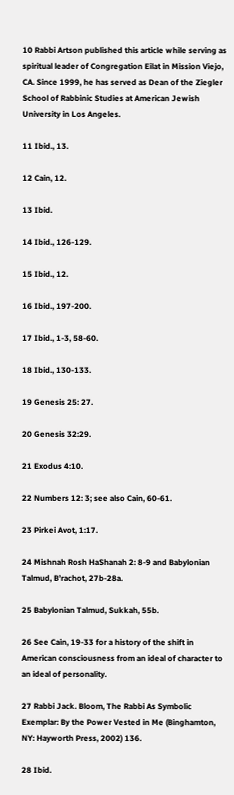10 Rabbi Artson published this article while serving as spiritual leader of Congregation Eilat in Mission Viejo, CA. Since 1999, he has served as Dean of the Ziegler School of Rabbinic Studies at American Jewish University in Los Angeles.

11 Ibid., 13.

12 Cain, 12.

13 Ibid.

14 Ibid., 126-129.

15 Ibid., 12.

16 Ibid., 197-200.

17 Ibid., 1-3, 58-60.

18 Ibid., 130-133.

19 Genesis 25: 27.

20 Genesis 32:29.

21 Exodus 4:10.

22 Numbers 12: 3; see also Cain, 60-61.

23 Pirkei Avot, 1:17.

24 Mishnah Rosh HaShanah 2: 8-9 and Babylonian Talmud, B’rachot, 27b-28a.

25 Babylonian Talmud, Sukkah, 55b.

26 See Cain, 19-33 for a history of the shift in American consciousness from an ideal of character to an ideal of personality.

27 Rabbi Jack. Bloom, The Rabbi As Symbolic Exemplar: By the Power Vested in Me (Binghamton, NY: Hayworth Press, 2002) 136.

28 Ibid.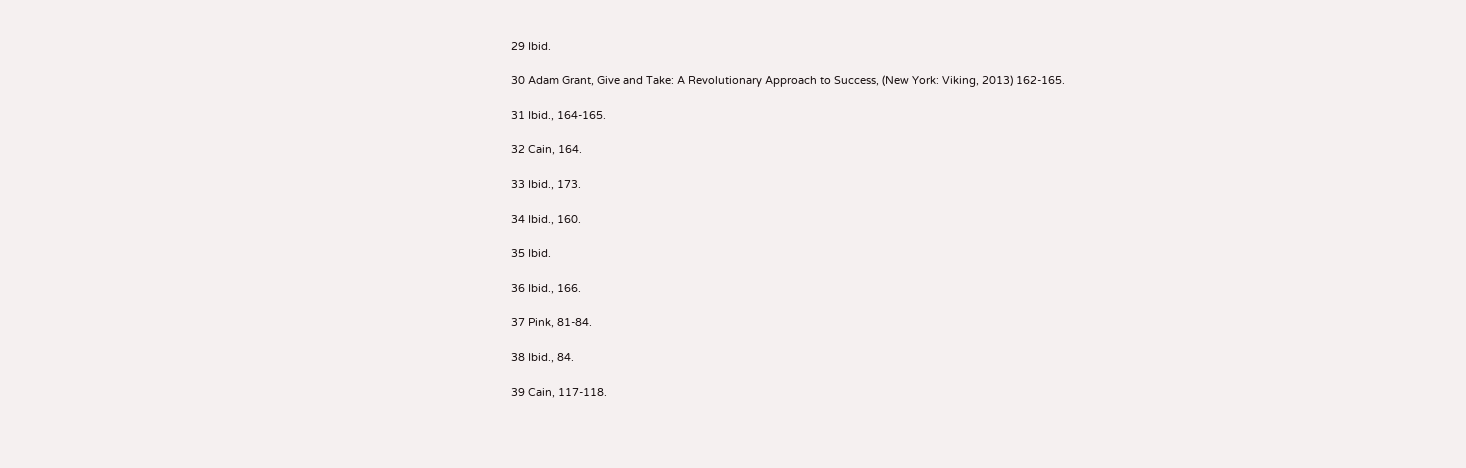29 Ibid.

30 Adam Grant, Give and Take: A Revolutionary Approach to Success, (New York: Viking, 2013) 162-165.

31 Ibid., 164-165.

32 Cain, 164.

33 Ibid., 173.

34 Ibid., 160.

35 Ibid.

36 Ibid., 166.

37 Pink, 81-84.

38 Ibid., 84.

39 Cain, 117-118.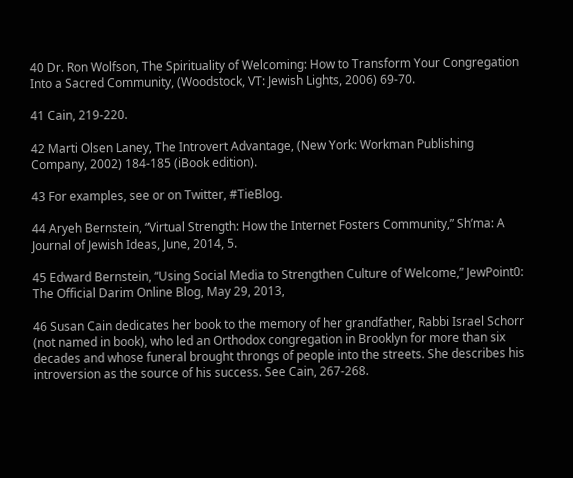40 Dr. Ron Wolfson, The Spirituality of Welcoming: How to Transform Your Congregation Into a Sacred Community, (Woodstock, VT: Jewish Lights, 2006) 69-70.

41 Cain, 219-220.

42 Marti Olsen Laney, The Introvert Advantage, (New York: Workman Publishing Company, 2002) 184-185 (iBook edition).

43 For examples, see or on Twitter, #TieBlog.

44 Aryeh Bernstein, “Virtual Strength: How the Internet Fosters Community,” Sh’ma: A Journal of Jewish Ideas, June, 2014, 5.

45 Edward Bernstein, “Using Social Media to Strengthen Culture of Welcome,” JewPoint0: The Official Darim Online Blog, May 29, 2013,

46 Susan Cain dedicates her book to the memory of her grandfather, Rabbi Israel Schorr (not named in book), who led an Orthodox congregation in Brooklyn for more than six decades and whose funeral brought throngs of people into the streets. She describes his introversion as the source of his success. See Cain, 267-268.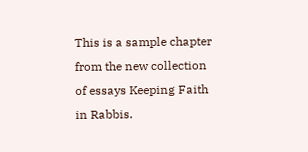This is a sample chapter from the new collection of essays Keeping Faith in Rabbis.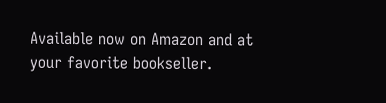Available now on Amazon and at your favorite bookseller.